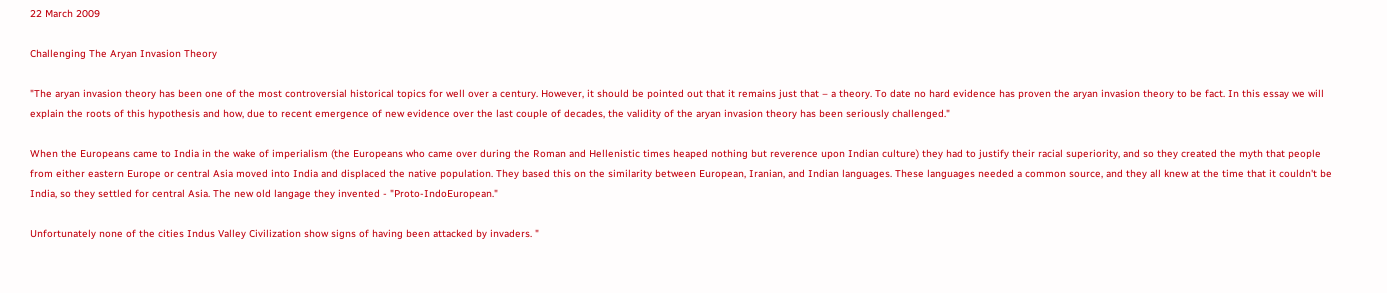22 March 2009

Challenging The Aryan Invasion Theory

"The aryan invasion theory has been one of the most controversial historical topics for well over a century. However, it should be pointed out that it remains just that – a theory. To date no hard evidence has proven the aryan invasion theory to be fact. In this essay we will explain the roots of this hypothesis and how, due to recent emergence of new evidence over the last couple of decades, the validity of the aryan invasion theory has been seriously challenged."

When the Europeans came to India in the wake of imperialism (the Europeans who came over during the Roman and Hellenistic times heaped nothing but reverence upon Indian culture) they had to justify their racial superiority, and so they created the myth that people from either eastern Europe or central Asia moved into India and displaced the native population. They based this on the similarity between European, Iranian, and Indian languages. These languages needed a common source, and they all knew at the time that it couldn't be India, so they settled for central Asia. The new old langage they invented - "Proto-IndoEuropean."

Unfortunately none of the cities Indus Valley Civilization show signs of having been attacked by invaders. "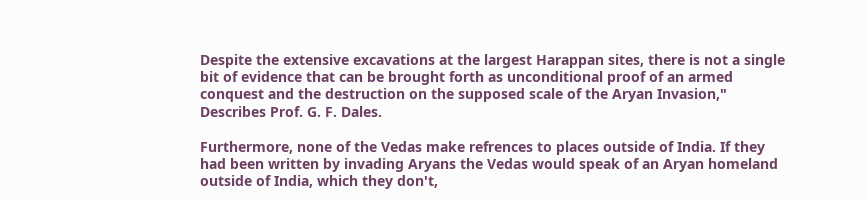Despite the extensive excavations at the largest Harappan sites, there is not a single bit of evidence that can be brought forth as unconditional proof of an armed conquest and the destruction on the supposed scale of the Aryan Invasion," Describes Prof. G. F. Dales.

Furthermore, none of the Vedas make refrences to places outside of India. If they had been written by invading Aryans the Vedas would speak of an Aryan homeland outside of India, which they don't,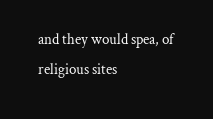and they would spea, of religious sites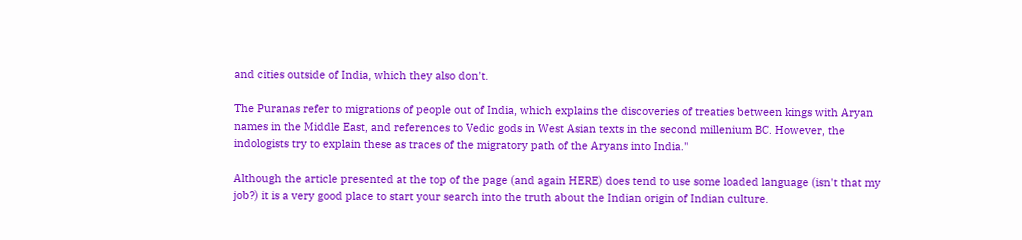and cities outside of India, which they also don't.

The Puranas refer to migrations of people out of India, which explains the discoveries of treaties between kings with Aryan names in the Middle East, and references to Vedic gods in West Asian texts in the second millenium BC. However, the indologists try to explain these as traces of the migratory path of the Aryans into India."

Although the article presented at the top of the page (and again HERE) does tend to use some loaded language (isn't that my job?) it is a very good place to start your search into the truth about the Indian origin of Indian culture.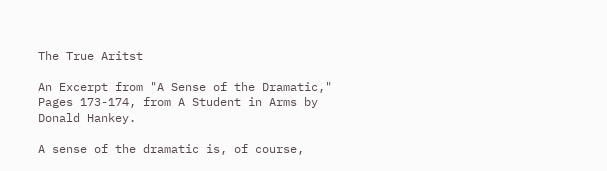The True Aritst

An Excerpt from "A Sense of the Dramatic," Pages 173-174, from A Student in Arms by Donald Hankey.

A sense of the dramatic is, of course,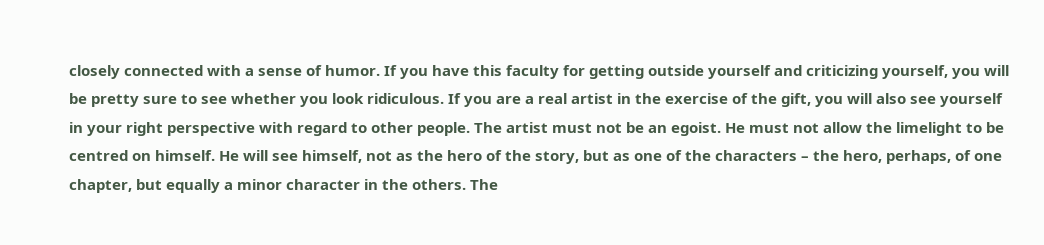closely connected with a sense of humor. If you have this faculty for getting outside yourself and criticizing yourself, you will be pretty sure to see whether you look ridiculous. If you are a real artist in the exercise of the gift, you will also see yourself in your right perspective with regard to other people. The artist must not be an egoist. He must not allow the limelight to be centred on himself. He will see himself, not as the hero of the story, but as one of the characters – the hero, perhaps, of one chapter, but equally a minor character in the others. The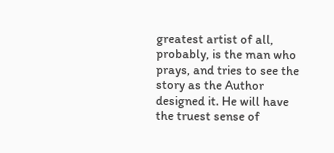greatest artist of all, probably, is the man who prays, and tries to see the story as the Author designed it. He will have the truest sense of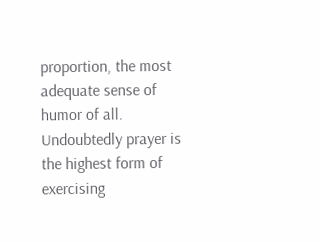proportion, the most adequate sense of humor of all. Undoubtedly prayer is the highest form of exercising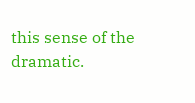this sense of the dramatic.